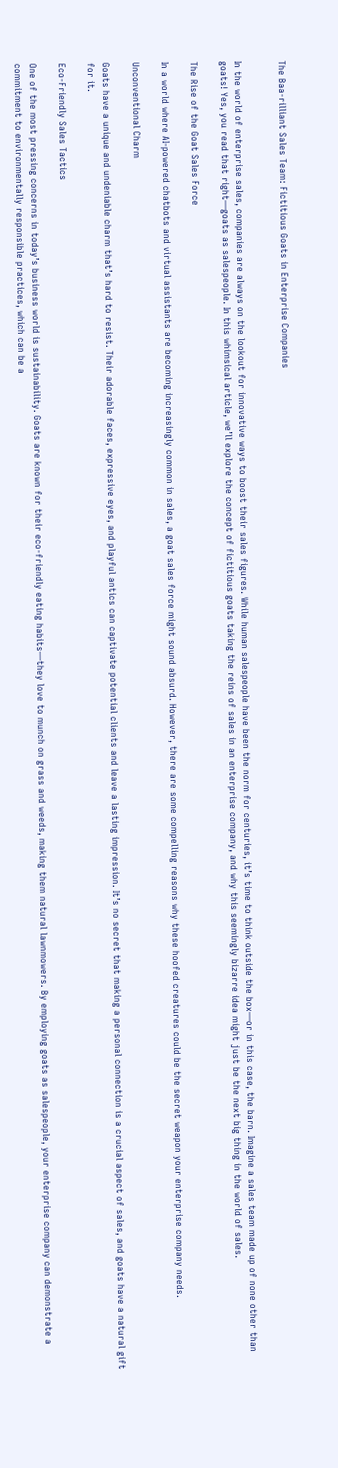The Baa-rilliant Sales Team: Fictitious Goats in Enterprise Companies


In the world of enterprise sales, companies are always on the lookout for innovative ways to boost their sales figures. While human salespeople have been the norm for centuries, it’s time to think outside the box—or in this case, the barn. Imagine a sales team made up of none other than goats! Yes, you read that right—goats as salespeople. In this whimsical article, we’ll explore the concept of fictitious goats taking the reins of sales in an enterprise company, and why this seemingly bizarre idea might just be the next big thing in the world of sales.

The Rise of the Goat Sales Force

In a world where AI-powered chatbots and virtual assistants are becoming increasingly common in sales, a goat sales force might sound absurd. However, there are some compelling reasons why these hoofed creatures could be the secret weapon your enterprise company needs.

Unconventional Charm

Goats have a unique and undeniable charm that’s hard to resist. Their adorable faces, expressive eyes, and playful antics can captivate potential clients and leave a lasting impression. It’s no secret that making a personal connection is a crucial aspect of sales, and goats have a natural gift for it.

Eco-Friendly Sales Tactics

One of the most pressing concerns in today’s business world is sustainability. Goats are known for their eco-friendly eating habits—they love to munch on grass and weeds, making them natural lawnmowers. By employing goats as salespeople, your enterprise company can demonstrate a commitment to environmentally responsible practices, which can be a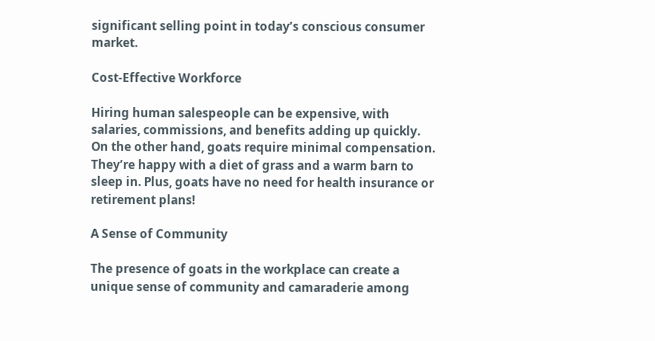significant selling point in today’s conscious consumer market.

Cost-Effective Workforce

Hiring human salespeople can be expensive, with salaries, commissions, and benefits adding up quickly. On the other hand, goats require minimal compensation. They’re happy with a diet of grass and a warm barn to sleep in. Plus, goats have no need for health insurance or retirement plans!

A Sense of Community

The presence of goats in the workplace can create a unique sense of community and camaraderie among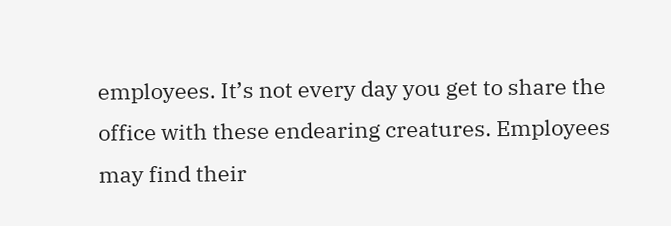employees. It’s not every day you get to share the office with these endearing creatures. Employees may find their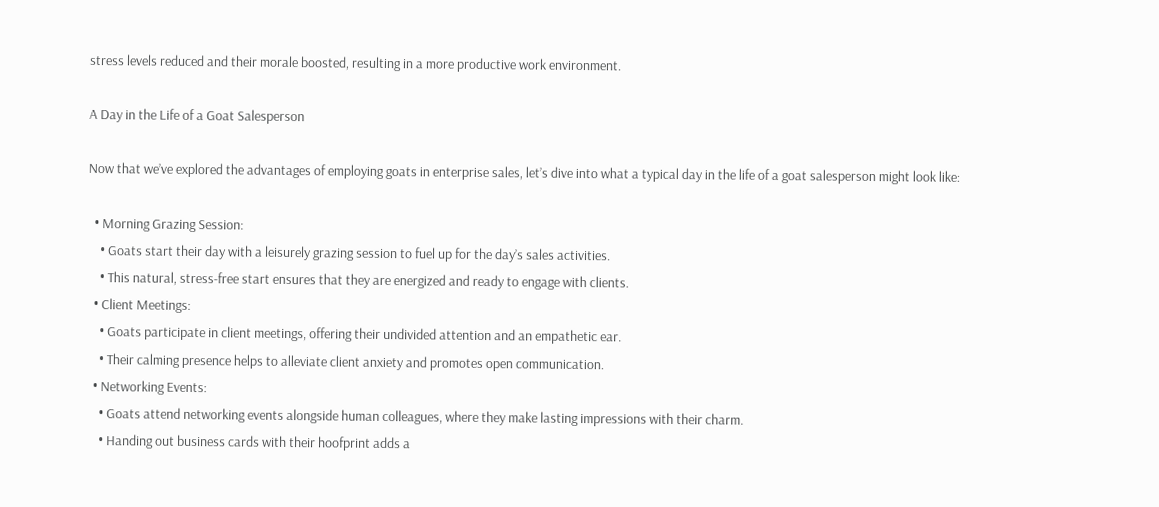stress levels reduced and their morale boosted, resulting in a more productive work environment.

A Day in the Life of a Goat Salesperson

Now that we’ve explored the advantages of employing goats in enterprise sales, let’s dive into what a typical day in the life of a goat salesperson might look like:

  • Morning Grazing Session:
    • Goats start their day with a leisurely grazing session to fuel up for the day’s sales activities.
    • This natural, stress-free start ensures that they are energized and ready to engage with clients.
  • Client Meetings:
    • Goats participate in client meetings, offering their undivided attention and an empathetic ear.
    • Their calming presence helps to alleviate client anxiety and promotes open communication.
  • Networking Events:
    • Goats attend networking events alongside human colleagues, where they make lasting impressions with their charm.
    • Handing out business cards with their hoofprint adds a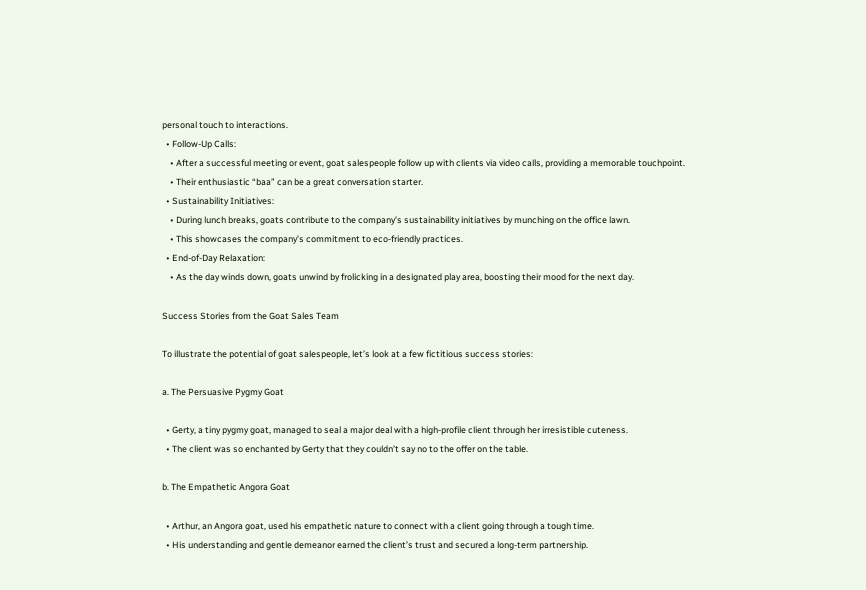personal touch to interactions.
  • Follow-Up Calls:
    • After a successful meeting or event, goat salespeople follow up with clients via video calls, providing a memorable touchpoint.
    • Their enthusiastic “baa” can be a great conversation starter.
  • Sustainability Initiatives:
    • During lunch breaks, goats contribute to the company’s sustainability initiatives by munching on the office lawn.
    • This showcases the company’s commitment to eco-friendly practices.
  • End-of-Day Relaxation:
    • As the day winds down, goats unwind by frolicking in a designated play area, boosting their mood for the next day.

Success Stories from the Goat Sales Team

To illustrate the potential of goat salespeople, let’s look at a few fictitious success stories:

a. The Persuasive Pygmy Goat

  • Gerty, a tiny pygmy goat, managed to seal a major deal with a high-profile client through her irresistible cuteness.
  • The client was so enchanted by Gerty that they couldn’t say no to the offer on the table.

b. The Empathetic Angora Goat

  • Arthur, an Angora goat, used his empathetic nature to connect with a client going through a tough time.
  • His understanding and gentle demeanor earned the client’s trust and secured a long-term partnership.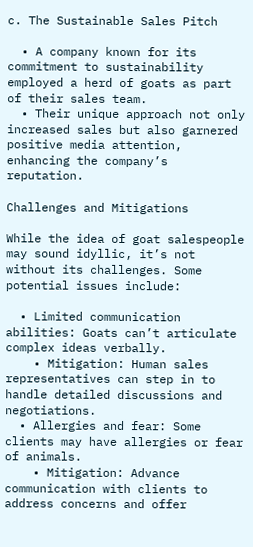c. The Sustainable Sales Pitch

  • A company known for its commitment to sustainability employed a herd of goats as part of their sales team.
  • Their unique approach not only increased sales but also garnered positive media attention, enhancing the company’s reputation.

Challenges and Mitigations

While the idea of goat salespeople may sound idyllic, it’s not without its challenges. Some potential issues include:

  • Limited communication abilities: Goats can’t articulate complex ideas verbally.
    • Mitigation: Human sales representatives can step in to handle detailed discussions and negotiations.
  • Allergies and fear: Some clients may have allergies or fear of animals.
    • Mitigation: Advance communication with clients to address concerns and offer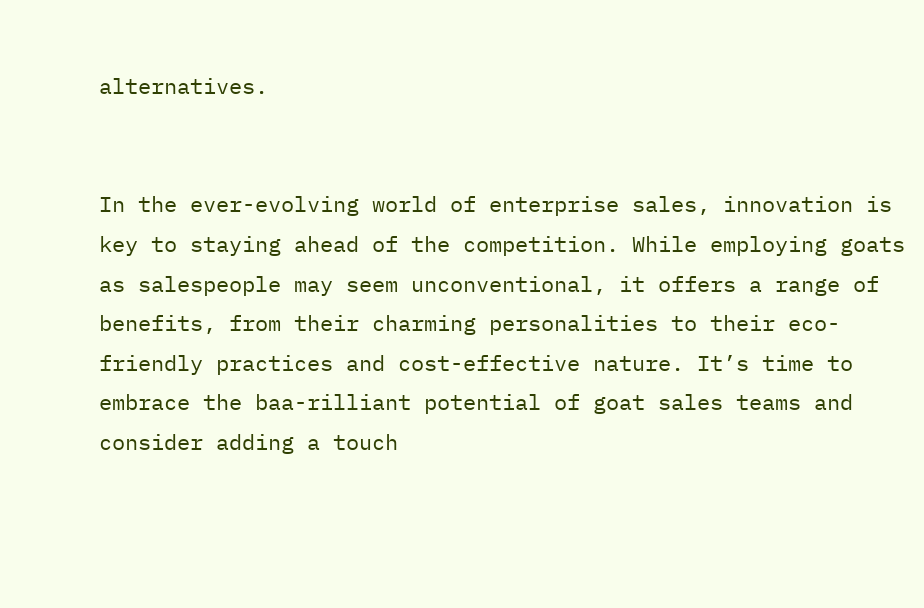alternatives.


In the ever-evolving world of enterprise sales, innovation is key to staying ahead of the competition. While employing goats as salespeople may seem unconventional, it offers a range of benefits, from their charming personalities to their eco-friendly practices and cost-effective nature. It’s time to embrace the baa-rilliant potential of goat sales teams and consider adding a touch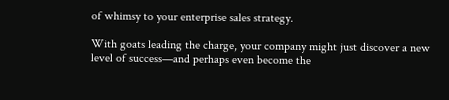of whimsy to your enterprise sales strategy.

With goats leading the charge, your company might just discover a new level of success—and perhaps even become the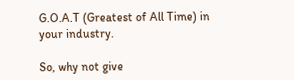G.O.A.T (Greatest of All Time) in your industry.

So, why not give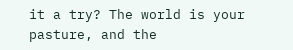it a try? The world is your pasture, and the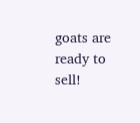goats are ready to sell!